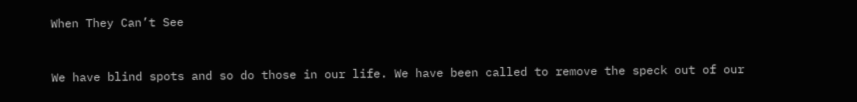When They Can’t See


We have blind spots and so do those in our life. We have been called to remove the speck out of our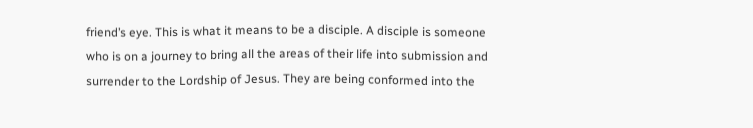friend’s eye. This is what it means to be a disciple. A disciple is someone who is on a journey to bring all the areas of their life into submission and surrender to the Lordship of Jesus. They are being conformed into the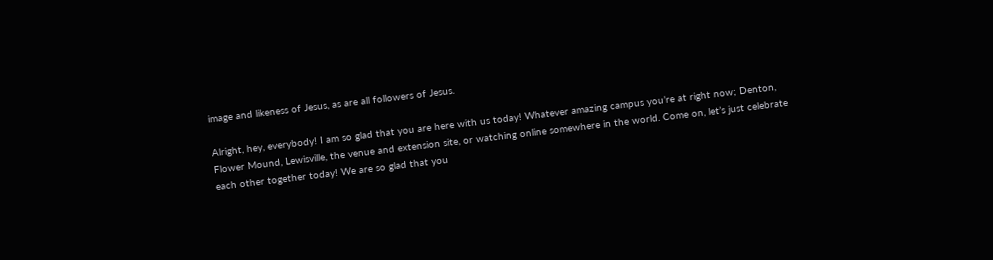image and likeness of Jesus, as are all followers of Jesus.

Alright, hey, everybody! I am so glad that you are here with us today! Whatever amazing campus you’re at right now; Denton, Flower Mound, Lewisville, the venue and extension site, or watching online somewhere in the world. Come on, let’s just celebrate each other together today! We are so glad that you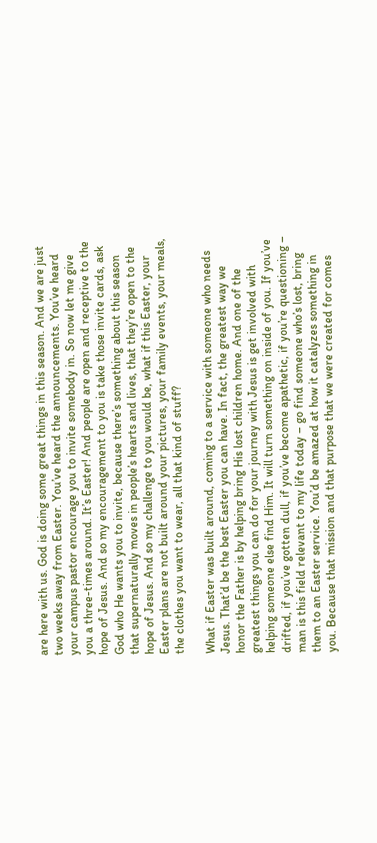are here with us. God is doing some great things in this season. And we are just two weeks away from Easter. You’ve heard the announcements. You’ve heard your campus pastor encourage you to invite somebody in. So now let me give you a three-times around. It’s Easter! And people are open and receptive to the hope of Jesus. And so my encouragement to you is take those invite cards, ask God who He wants you to invite, because there’s something about this season that supernaturally moves in people’s hearts and lives, that they’re open to the hope of Jesus. And so my challenge to you would be, what if this Easter, your Easter plans are not built around your pictures, your family events, your meals, the clothes you want to wear, all that kind of stuff?

What if Easter was built around, coming to a service with someone who needs Jesus. That’d be the best Easter you can have. In fact, the greatest way we honor the Father is by helping bring His lost children home. And one of the greatest things you can do for your journey with Jesus is get involved with helping someone else find Him. It will turn something on inside of you. If you’ve drifted, if you’ve gotten dull, if you’ve become apathetic, if you’re questioning – man is this field relevant to my life today – go find someone who’s lost, bring them to an Easter service. You’d be amazed at how it catalyzes something in you. Because that mission and that purpose that we were created for comes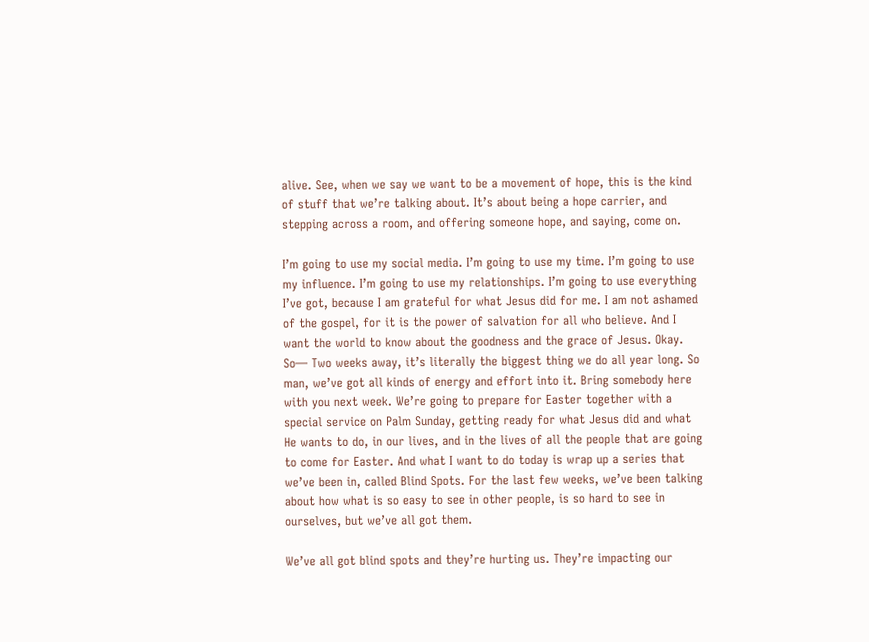alive. See, when we say we want to be a movement of hope, this is the kind of stuff that we’re talking about. It’s about being a hope carrier, and stepping across a room, and offering someone hope, and saying, come on.

I’m going to use my social media. I’m going to use my time. I’m going to use my influence. I’m going to use my relationships. I’m going to use everything I’ve got, because I am grateful for what Jesus did for me. I am not ashamed of the gospel, for it is the power of salvation for all who believe. And I want the world to know about the goodness and the grace of Jesus. Okay. So— Two weeks away, it’s literally the biggest thing we do all year long. So man, we’ve got all kinds of energy and effort into it. Bring somebody here with you next week. We’re going to prepare for Easter together with a special service on Palm Sunday, getting ready for what Jesus did and what He wants to do, in our lives, and in the lives of all the people that are going to come for Easter. And what I want to do today is wrap up a series that we’ve been in, called Blind Spots. For the last few weeks, we’ve been talking about how what is so easy to see in other people, is so hard to see in ourselves, but we’ve all got them.

We’ve all got blind spots and they’re hurting us. They’re impacting our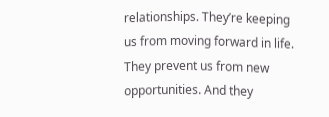relationships. They’re keeping us from moving forward in life. They prevent us from new opportunities. And they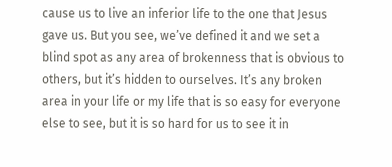cause us to live an inferior life to the one that Jesus gave us. But you see, we’ve defined it and we set a blind spot as any area of brokenness that is obvious to others, but it’s hidden to ourselves. It’s any broken area in your life or my life that is so easy for everyone else to see, but it is so hard for us to see it in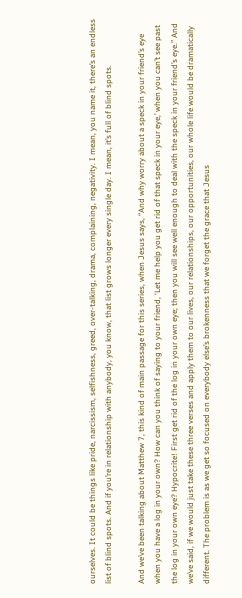ourselves. It could be things like pride, narcissism, selfishness, greed, over-talking, drama, complaining, negativity. I mean, you name it, there’s an endless list of blind spots. And if you’re in relationship with anybody, you know, that list grows longer every single day. I mean, it’s full of blind spots.

And we’ve been talking about Matthew 7, this kind of main passage for this series, when Jesus says, “And why worry about a speck in your friend’s eye when you have a log in your own? How can you think of saying to your friend, ‘Let me help you get rid of that speck in your eye,’ when you can’t see past the log in your own eye? Hypocrite! First get rid of the log in your own eye; then you will see well enough to deal with the speck in your friend’s eye.” And we’ve said, if we would just take these three verses and apply them to our lives, our relationships, our opportunities, our whole life would be dramatically different. The problem is as we get so focused on everybody else’s brokenness that we forget the grace that Jesus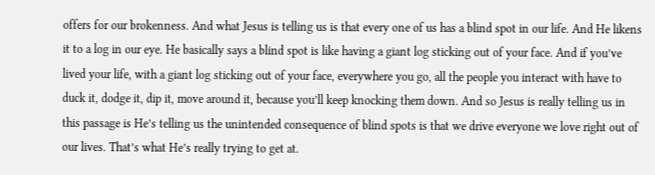offers for our brokenness. And what Jesus is telling us is that every one of us has a blind spot in our life. And He likens it to a log in our eye. He basically says a blind spot is like having a giant log sticking out of your face. And if you’ve lived your life, with a giant log sticking out of your face, everywhere you go, all the people you interact with have to duck it, dodge it, dip it, move around it, because you’ll keep knocking them down. And so Jesus is really telling us in this passage is He’s telling us the unintended consequence of blind spots is that we drive everyone we love right out of our lives. That’s what He’s really trying to get at.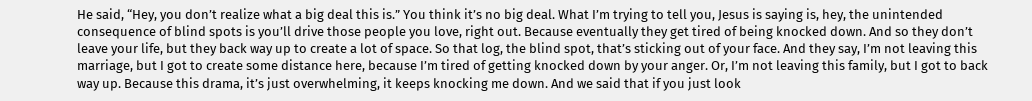He said, “Hey, you don’t realize what a big deal this is.” You think it’s no big deal. What I’m trying to tell you, Jesus is saying is, hey, the unintended consequence of blind spots is you’ll drive those people you love, right out. Because eventually they get tired of being knocked down. And so they don’t leave your life, but they back way up to create a lot of space. So that log, the blind spot, that’s sticking out of your face. And they say, I’m not leaving this marriage, but I got to create some distance here, because I’m tired of getting knocked down by your anger. Or, I’m not leaving this family, but I got to back way up. Because this drama, it’s just overwhelming, it keeps knocking me down. And we said that if you just look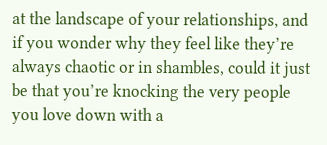at the landscape of your relationships, and if you wonder why they feel like they’re always chaotic or in shambles, could it just be that you’re knocking the very people you love down with a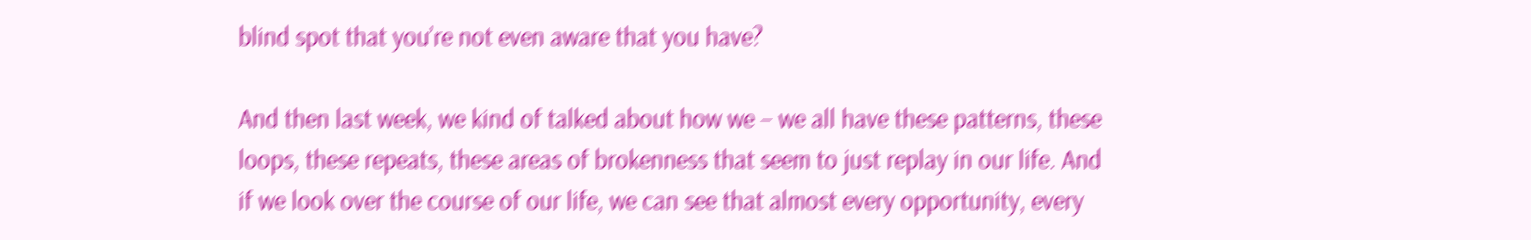blind spot that you’re not even aware that you have?

And then last week, we kind of talked about how we – we all have these patterns, these loops, these repeats, these areas of brokenness that seem to just replay in our life. And if we look over the course of our life, we can see that almost every opportunity, every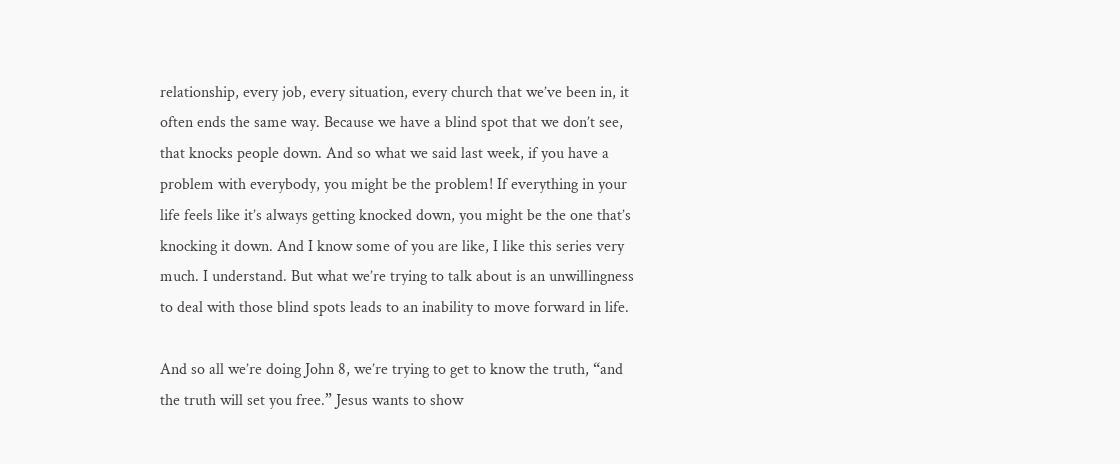relationship, every job, every situation, every church that we’ve been in, it often ends the same way. Because we have a blind spot that we don’t see, that knocks people down. And so what we said last week, if you have a problem with everybody, you might be the problem! If everything in your life feels like it’s always getting knocked down, you might be the one that’s knocking it down. And I know some of you are like, I like this series very much. I understand. But what we’re trying to talk about is an unwillingness to deal with those blind spots leads to an inability to move forward in life.

And so all we’re doing John 8, we’re trying to get to know the truth, “and the truth will set you free.” Jesus wants to show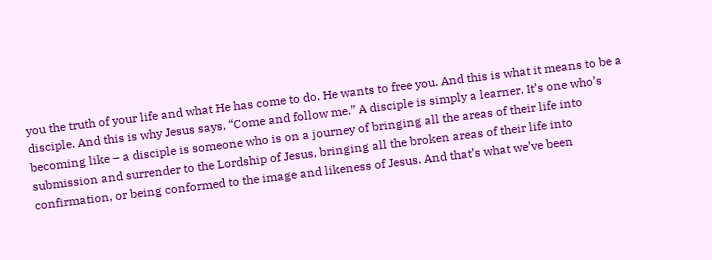you the truth of your life and what He has come to do. He wants to free you. And this is what it means to be a disciple. And this is why Jesus says, “Come and follow me.” A disciple is simply a learner. It’s one who’s becoming like – a disciple is someone who is on a journey of bringing all the areas of their life into submission and surrender to the Lordship of Jesus, bringing all the broken areas of their life into confirmation, or being conformed to the image and likeness of Jesus. And that’s what we’ve been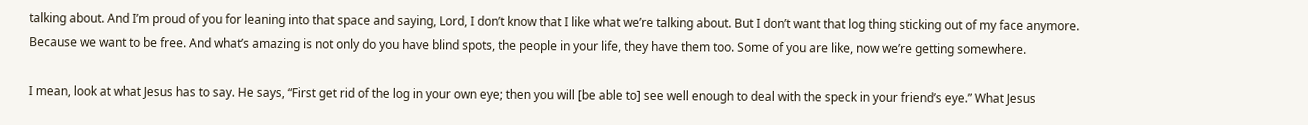talking about. And I’m proud of you for leaning into that space and saying, Lord, I don’t know that I like what we’re talking about. But I don’t want that log thing sticking out of my face anymore. Because we want to be free. And what’s amazing is not only do you have blind spots, the people in your life, they have them too. Some of you are like, now we’re getting somewhere.

I mean, look at what Jesus has to say. He says, “First get rid of the log in your own eye; then you will [be able to] see well enough to deal with the speck in your friend’s eye.” What Jesus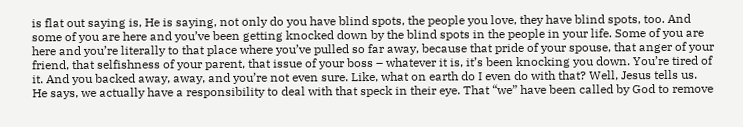is flat out saying is, He is saying, not only do you have blind spots, the people you love, they have blind spots, too. And some of you are here and you’ve been getting knocked down by the blind spots in the people in your life. Some of you are here and you’re literally to that place where you’ve pulled so far away, because that pride of your spouse, that anger of your friend, that selfishness of your parent, that issue of your boss – whatever it is, it’s been knocking you down. You’re tired of it. And you backed away, away, and you’re not even sure. Like, what on earth do I even do with that? Well, Jesus tells us. He says, we actually have a responsibility to deal with that speck in their eye. That “we” have been called by God to remove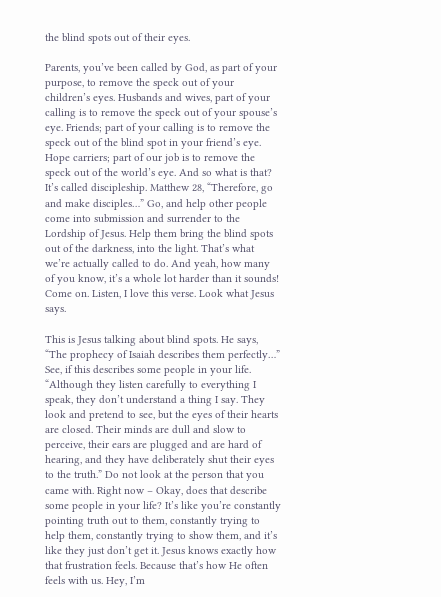the blind spots out of their eyes.

Parents, you’ve been called by God, as part of your purpose, to remove the speck out of your children’s eyes. Husbands and wives, part of your calling is to remove the speck out of your spouse’s eye. Friends; part of your calling is to remove the speck out of the blind spot in your friend’s eye. Hope carriers; part of our job is to remove the speck out of the world’s eye. And so what is that? It’s called discipleship. Matthew 28, “Therefore, go and make disciples…” Go, and help other people come into submission and surrender to the Lordship of Jesus. Help them bring the blind spots out of the darkness, into the light. That’s what we’re actually called to do. And yeah, how many of you know, it’s a whole lot harder than it sounds! Come on. Listen, I love this verse. Look what Jesus says.

This is Jesus talking about blind spots. He says, “The prophecy of Isaiah describes them perfectly…” See, if this describes some people in your life. “Although they listen carefully to everything I speak, they don’t understand a thing I say. They look and pretend to see, but the eyes of their hearts are closed. Their minds are dull and slow to perceive, their ears are plugged and are hard of hearing, and they have deliberately shut their eyes to the truth.” Do not look at the person that you came with. Right now – Okay, does that describe some people in your life? It’s like you’re constantly pointing truth out to them, constantly trying to help them, constantly trying to show them, and it’s like they just don’t get it. Jesus knows exactly how that frustration feels. Because that’s how He often feels with us. Hey, I’m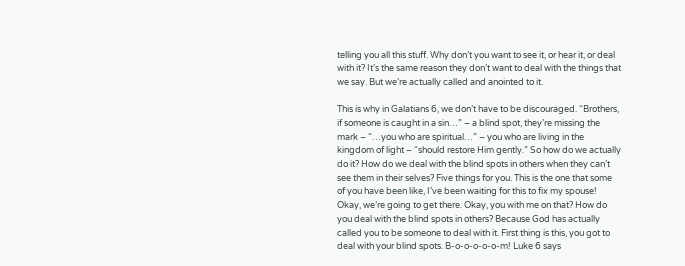telling you all this stuff. Why don’t you want to see it, or hear it, or deal with it? It’s the same reason they don’t want to deal with the things that we say. But we’re actually called and anointed to it.

This is why in Galatians 6, we don’t have to be discouraged. “Brothers, if someone is caught in a sin…” – a blind spot, they’re missing the mark – “…you who are spiritual…” – you who are living in the kingdom of light – “should restore Him gently.” So how do we actually do it? How do we deal with the blind spots in others when they can’t see them in their selves? Five things for you. This is the one that some of you have been like, I’ve been waiting for this to fix my spouse! Okay, we’re going to get there. Okay, you with me on that? How do you deal with the blind spots in others? Because God has actually called you to be someone to deal with it. First thing is this, you got to deal with your blind spots. B-o-o-o-o-o-m! Luke 6 says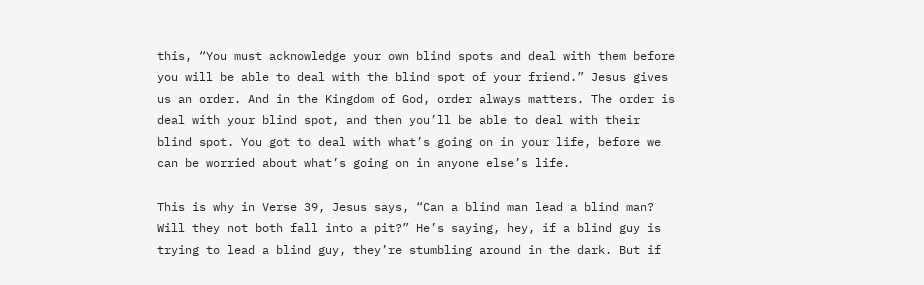this, “You must acknowledge your own blind spots and deal with them before you will be able to deal with the blind spot of your friend.” Jesus gives us an order. And in the Kingdom of God, order always matters. The order is deal with your blind spot, and then you’ll be able to deal with their blind spot. You got to deal with what’s going on in your life, before we can be worried about what’s going on in anyone else’s life.

This is why in Verse 39, Jesus says, “Can a blind man lead a blind man? Will they not both fall into a pit?” He’s saying, hey, if a blind guy is trying to lead a blind guy, they’re stumbling around in the dark. But if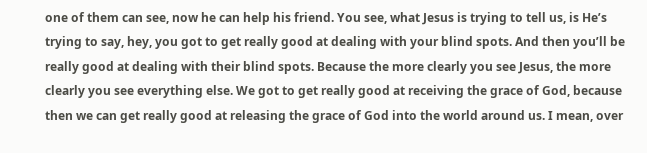one of them can see, now he can help his friend. You see, what Jesus is trying to tell us, is He’s trying to say, hey, you got to get really good at dealing with your blind spots. And then you’ll be really good at dealing with their blind spots. Because the more clearly you see Jesus, the more clearly you see everything else. We got to get really good at receiving the grace of God, because then we can get really good at releasing the grace of God into the world around us. I mean, over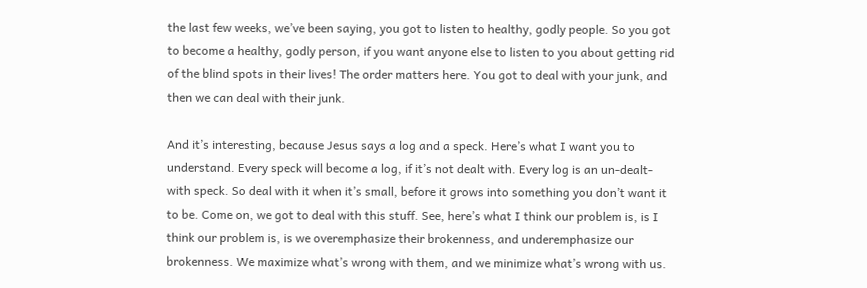the last few weeks, we’ve been saying, you got to listen to healthy, godly people. So you got to become a healthy, godly person, if you want anyone else to listen to you about getting rid of the blind spots in their lives! The order matters here. You got to deal with your junk, and then we can deal with their junk.

And it’s interesting, because Jesus says a log and a speck. Here’s what I want you to understand. Every speck will become a log, if it’s not dealt with. Every log is an un-dealt-with speck. So deal with it when it’s small, before it grows into something you don’t want it to be. Come on, we got to deal with this stuff. See, here’s what I think our problem is, is I think our problem is, is we overemphasize their brokenness, and underemphasize our brokenness. We maximize what’s wrong with them, and we minimize what’s wrong with us.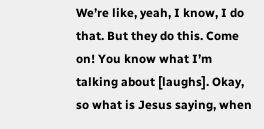We’re like, yeah, I know, I do that. But they do this. Come on! You know what I’m talking about [laughs]. Okay, so what is Jesus saying, when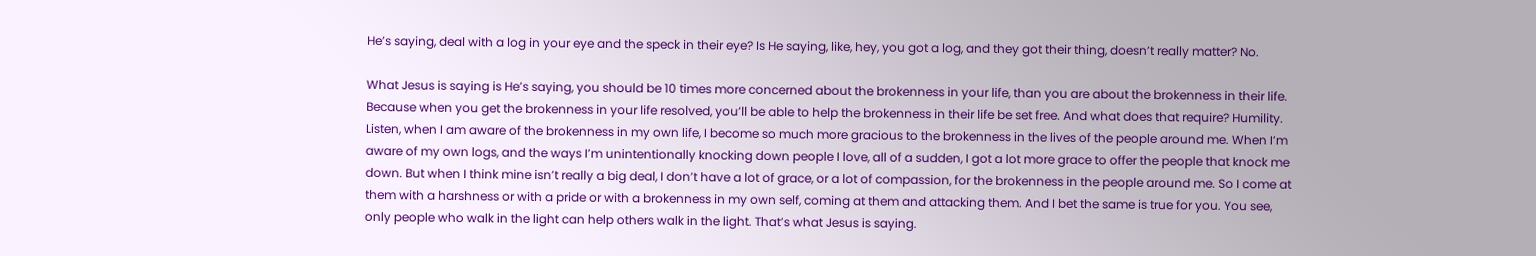He’s saying, deal with a log in your eye and the speck in their eye? Is He saying, like, hey, you got a log, and they got their thing, doesn’t really matter? No.

What Jesus is saying is He’s saying, you should be 10 times more concerned about the brokenness in your life, than you are about the brokenness in their life. Because when you get the brokenness in your life resolved, you’ll be able to help the brokenness in their life be set free. And what does that require? Humility. Listen, when I am aware of the brokenness in my own life, I become so much more gracious to the brokenness in the lives of the people around me. When I’m aware of my own logs, and the ways I’m unintentionally knocking down people I love, all of a sudden, I got a lot more grace to offer the people that knock me down. But when I think mine isn’t really a big deal, I don’t have a lot of grace, or a lot of compassion, for the brokenness in the people around me. So I come at them with a harshness or with a pride or with a brokenness in my own self, coming at them and attacking them. And I bet the same is true for you. You see, only people who walk in the light can help others walk in the light. That’s what Jesus is saying.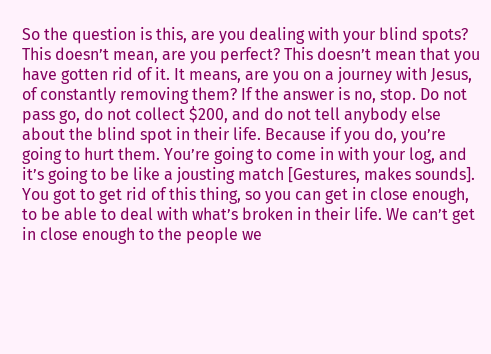So the question is this, are you dealing with your blind spots? This doesn’t mean, are you perfect? This doesn’t mean that you have gotten rid of it. It means, are you on a journey with Jesus, of constantly removing them? If the answer is no, stop. Do not pass go, do not collect $200, and do not tell anybody else about the blind spot in their life. Because if you do, you’re going to hurt them. You’re going to come in with your log, and it’s going to be like a jousting match [Gestures, makes sounds]. You got to get rid of this thing, so you can get in close enough, to be able to deal with what’s broken in their life. We can’t get in close enough to the people we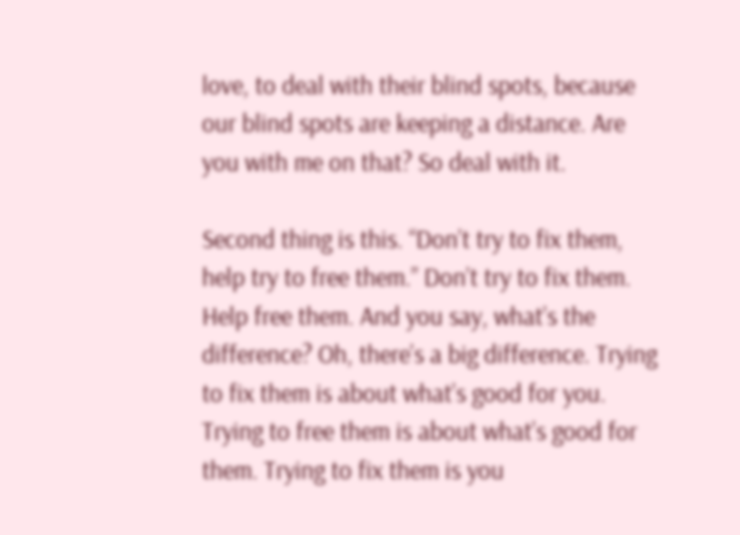love, to deal with their blind spots, because our blind spots are keeping a distance. Are you with me on that? So deal with it.

Second thing is this. “Don’t try to fix them, help try to free them.” Don’t try to fix them. Help free them. And you say, what’s the difference? Oh, there’s a big difference. Trying to fix them is about what’s good for you. Trying to free them is about what’s good for them. Trying to fix them is you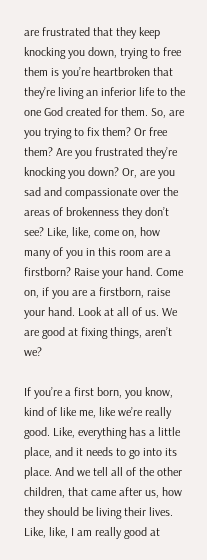are frustrated that they keep knocking you down, trying to free them is you’re heartbroken that they’re living an inferior life to the one God created for them. So, are you trying to fix them? Or free them? Are you frustrated they’re knocking you down? Or, are you sad and compassionate over the areas of brokenness they don’t see? Like, like, come on, how many of you in this room are a firstborn? Raise your hand. Come on, if you are a firstborn, raise your hand. Look at all of us. We are good at fixing things, aren’t we?

If you’re a first born, you know, kind of like me, like we’re really good. Like, everything has a little place, and it needs to go into its place. And we tell all of the other children, that came after us, how they should be living their lives. Like, like, I am really good at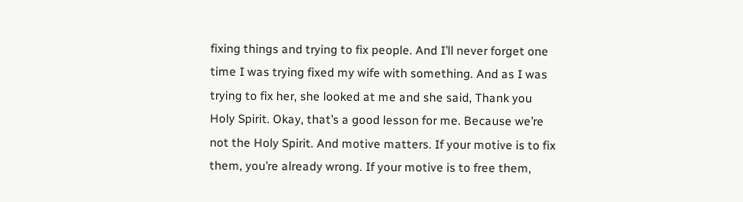fixing things and trying to fix people. And I’ll never forget one time I was trying fixed my wife with something. And as I was trying to fix her, she looked at me and she said, Thank you Holy Spirit. Okay, that’s a good lesson for me. Because we’re not the Holy Spirit. And motive matters. If your motive is to fix them, you’re already wrong. If your motive is to free them,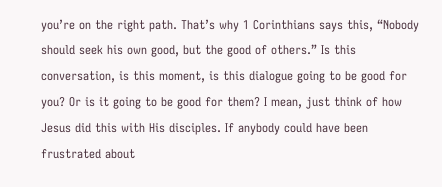you’re on the right path. That’s why 1 Corinthians says this, “Nobody should seek his own good, but the good of others.” Is this conversation, is this moment, is this dialogue going to be good for you? Or is it going to be good for them? I mean, just think of how Jesus did this with His disciples. If anybody could have been frustrated about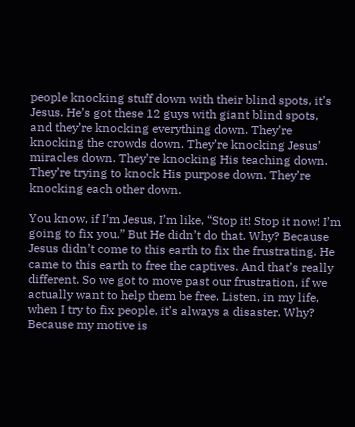people knocking stuff down with their blind spots, it’s Jesus. He’s got these 12 guys with giant blind spots, and they’re knocking everything down. They’re knocking the crowds down. They’re knocking Jesus’ miracles down. They’re knocking His teaching down. They’re trying to knock His purpose down. They’re knocking each other down.

You know, if I’m Jesus, I’m like, “Stop it! Stop it now! I’m going to fix you.” But He didn’t do that. Why? Because Jesus didn’t come to this earth to fix the frustrating. He came to this earth to free the captives. And that’s really different. So we got to move past our frustration, if we actually want to help them be free. Listen, in my life, when I try to fix people, it’s always a disaster. Why? Because my motive is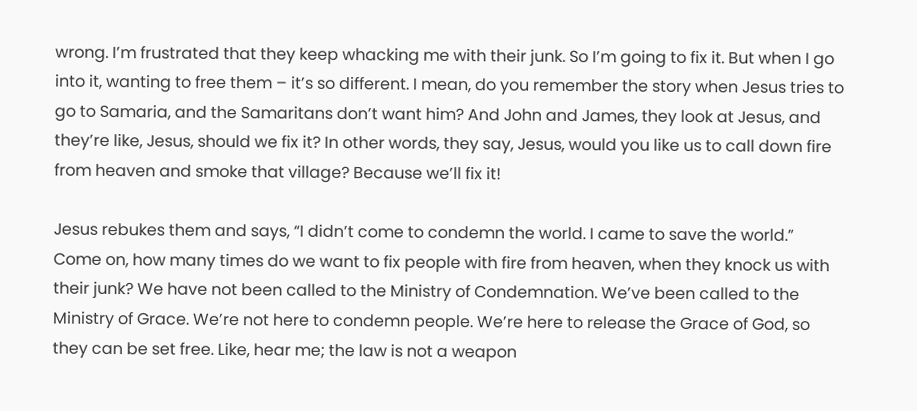wrong. I’m frustrated that they keep whacking me with their junk. So I’m going to fix it. But when I go into it, wanting to free them – it’s so different. I mean, do you remember the story when Jesus tries to go to Samaria, and the Samaritans don’t want him? And John and James, they look at Jesus, and they’re like, Jesus, should we fix it? In other words, they say, Jesus, would you like us to call down fire from heaven and smoke that village? Because we’ll fix it!

Jesus rebukes them and says, “I didn’t come to condemn the world. I came to save the world.” Come on, how many times do we want to fix people with fire from heaven, when they knock us with their junk? We have not been called to the Ministry of Condemnation. We’ve been called to the Ministry of Grace. We’re not here to condemn people. We’re here to release the Grace of God, so they can be set free. Like, hear me; the law is not a weapon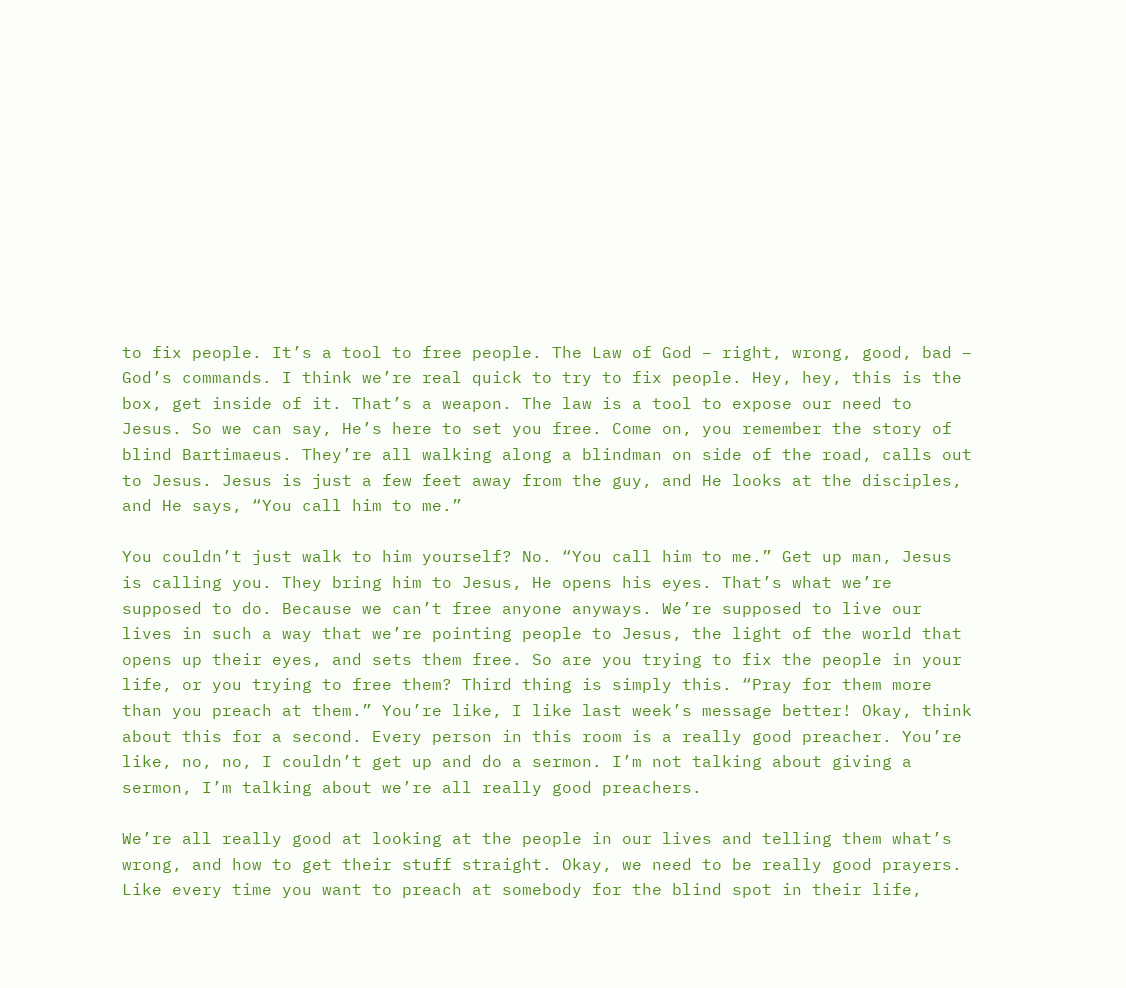to fix people. It’s a tool to free people. The Law of God – right, wrong, good, bad – God’s commands. I think we’re real quick to try to fix people. Hey, hey, this is the box, get inside of it. That’s a weapon. The law is a tool to expose our need to Jesus. So we can say, He’s here to set you free. Come on, you remember the story of blind Bartimaeus. They’re all walking along a blindman on side of the road, calls out to Jesus. Jesus is just a few feet away from the guy, and He looks at the disciples, and He says, “You call him to me.”

You couldn’t just walk to him yourself? No. “You call him to me.” Get up man, Jesus is calling you. They bring him to Jesus, He opens his eyes. That’s what we’re supposed to do. Because we can’t free anyone anyways. We’re supposed to live our lives in such a way that we’re pointing people to Jesus, the light of the world that opens up their eyes, and sets them free. So are you trying to fix the people in your life, or you trying to free them? Third thing is simply this. “Pray for them more than you preach at them.” You’re like, I like last week’s message better! Okay, think about this for a second. Every person in this room is a really good preacher. You’re like, no, no, I couldn’t get up and do a sermon. I’m not talking about giving a sermon, I’m talking about we’re all really good preachers.

We’re all really good at looking at the people in our lives and telling them what’s wrong, and how to get their stuff straight. Okay, we need to be really good prayers. Like every time you want to preach at somebody for the blind spot in their life,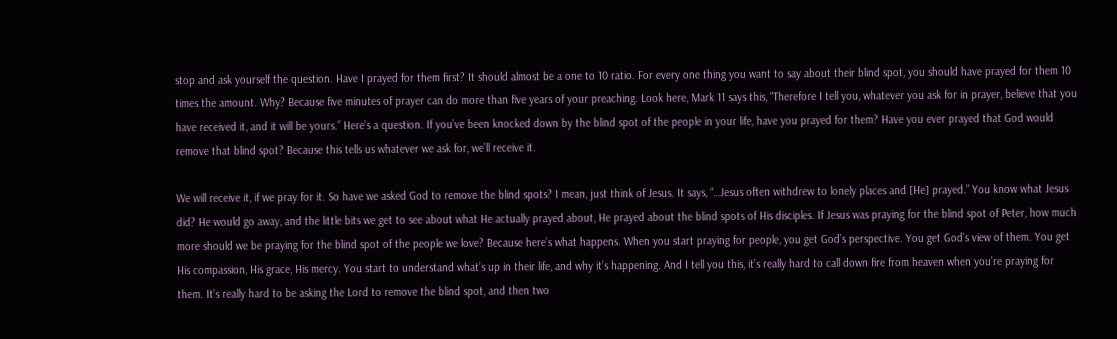stop and ask yourself the question. Have I prayed for them first? It should almost be a one to 10 ratio. For every one thing you want to say about their blind spot, you should have prayed for them 10 times the amount. Why? Because five minutes of prayer can do more than five years of your preaching. Look here, Mark 11 says this, “Therefore I tell you, whatever you ask for in prayer, believe that you have received it, and it will be yours.” Here’s a question. If you’ve been knocked down by the blind spot of the people in your life, have you prayed for them? Have you ever prayed that God would remove that blind spot? Because this tells us whatever we ask for, we’ll receive it.

We will receive it, if we pray for it. So have we asked God to remove the blind spots? I mean, just think of Jesus. It says, “…Jesus often withdrew to lonely places and [He] prayed.” You know what Jesus did? He would go away, and the little bits we get to see about what He actually prayed about, He prayed about the blind spots of His disciples. If Jesus was praying for the blind spot of Peter, how much more should we be praying for the blind spot of the people we love? Because here’s what happens. When you start praying for people, you get God’s perspective. You get God’s view of them. You get His compassion, His grace, His mercy. You start to understand what’s up in their life, and why it’s happening. And I tell you this, it’s really hard to call down fire from heaven when you’re praying for them. It’s really hard to be asking the Lord to remove the blind spot, and then two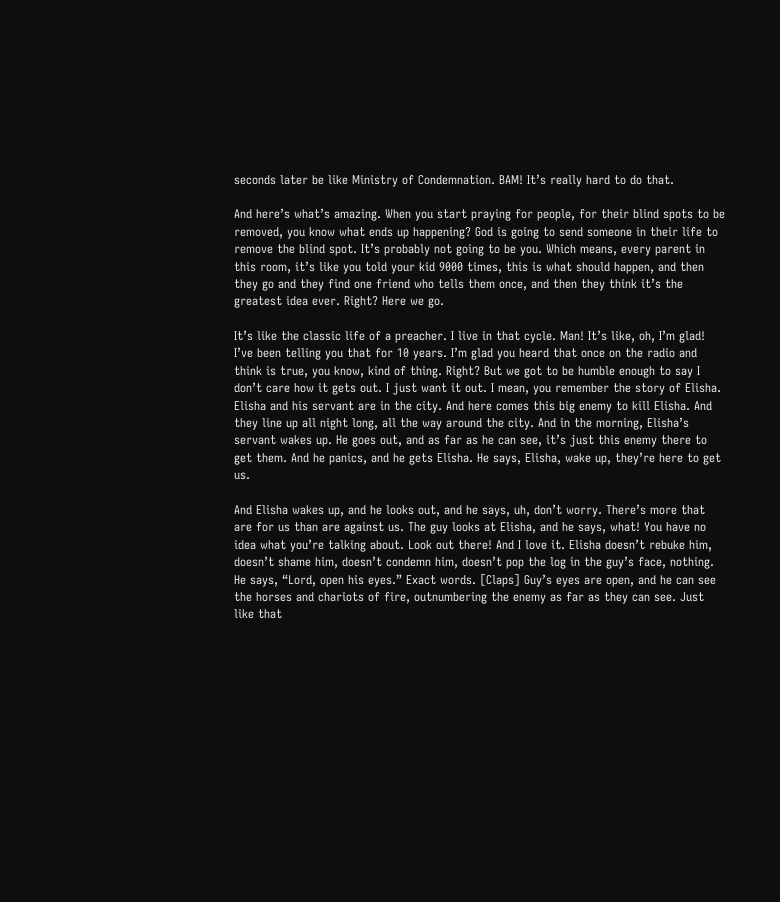seconds later be like Ministry of Condemnation. BAM! It’s really hard to do that.

And here’s what’s amazing. When you start praying for people, for their blind spots to be removed, you know what ends up happening? God is going to send someone in their life to remove the blind spot. It’s probably not going to be you. Which means, every parent in this room, it’s like you told your kid 9000 times, this is what should happen, and then they go and they find one friend who tells them once, and then they think it’s the greatest idea ever. Right? Here we go.

It’s like the classic life of a preacher. I live in that cycle. Man! It’s like, oh, I’m glad! I’ve been telling you that for 10 years. I’m glad you heard that once on the radio and think is true, you know, kind of thing. Right? But we got to be humble enough to say I don’t care how it gets out. I just want it out. I mean, you remember the story of Elisha. Elisha and his servant are in the city. And here comes this big enemy to kill Elisha. And they line up all night long, all the way around the city. And in the morning, Elisha’s servant wakes up. He goes out, and as far as he can see, it’s just this enemy there to get them. And he panics, and he gets Elisha. He says, Elisha, wake up, they’re here to get us.

And Elisha wakes up, and he looks out, and he says, uh, don’t worry. There’s more that are for us than are against us. The guy looks at Elisha, and he says, what! You have no idea what you’re talking about. Look out there! And I love it. Elisha doesn’t rebuke him, doesn’t shame him, doesn’t condemn him, doesn’t pop the log in the guy’s face, nothing. He says, “Lord, open his eyes.” Exact words. [Claps] Guy’s eyes are open, and he can see the horses and chariots of fire, outnumbering the enemy as far as they can see. Just like that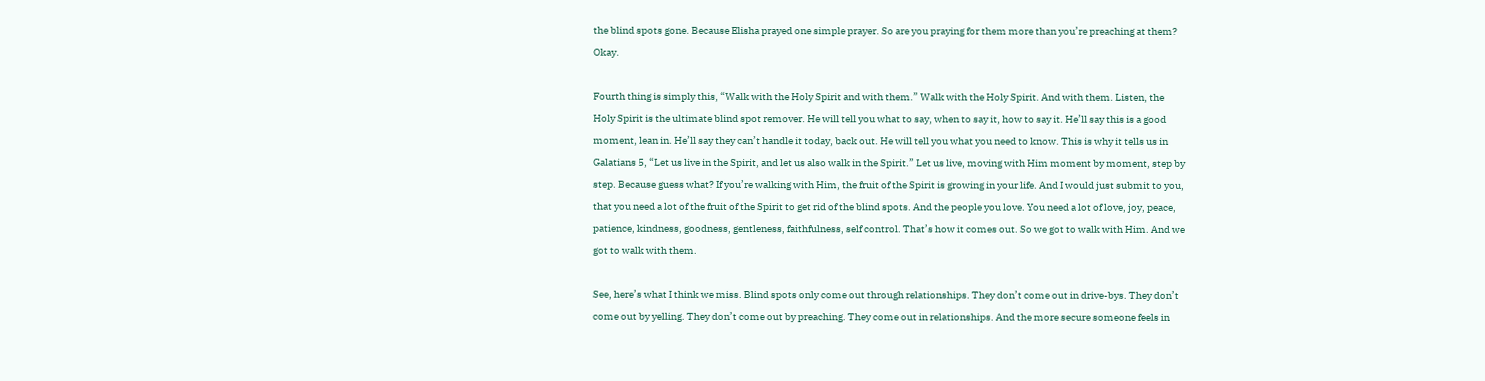the blind spots gone. Because Elisha prayed one simple prayer. So are you praying for them more than you’re preaching at them? Okay.

Fourth thing is simply this, “Walk with the Holy Spirit and with them.” Walk with the Holy Spirit. And with them. Listen, the Holy Spirit is the ultimate blind spot remover. He will tell you what to say, when to say it, how to say it. He’ll say this is a good moment, lean in. He’ll say they can’t handle it today, back out. He will tell you what you need to know. This is why it tells us in Galatians 5, “Let us live in the Spirit, and let us also walk in the Spirit.” Let us live, moving with Him moment by moment, step by step. Because guess what? If you’re walking with Him, the fruit of the Spirit is growing in your life. And I would just submit to you, that you need a lot of the fruit of the Spirit to get rid of the blind spots. And the people you love. You need a lot of love, joy, peace, patience, kindness, goodness, gentleness, faithfulness, self control. That’s how it comes out. So we got to walk with Him. And we got to walk with them.

See, here’s what I think we miss. Blind spots only come out through relationships. They don’t come out in drive-bys. They don’t come out by yelling. They don’t come out by preaching. They come out in relationships. And the more secure someone feels in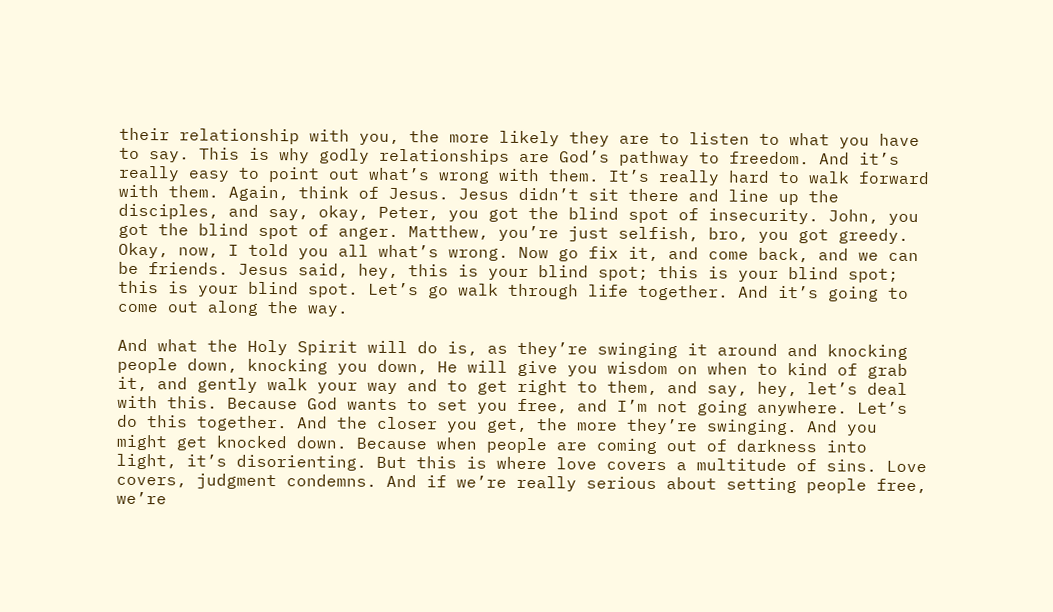their relationship with you, the more likely they are to listen to what you have to say. This is why godly relationships are God’s pathway to freedom. And it’s really easy to point out what’s wrong with them. It’s really hard to walk forward with them. Again, think of Jesus. Jesus didn’t sit there and line up the disciples, and say, okay, Peter, you got the blind spot of insecurity. John, you got the blind spot of anger. Matthew, you’re just selfish, bro, you got greedy. Okay, now, I told you all what’s wrong. Now go fix it, and come back, and we can be friends. Jesus said, hey, this is your blind spot; this is your blind spot; this is your blind spot. Let’s go walk through life together. And it’s going to come out along the way.

And what the Holy Spirit will do is, as they’re swinging it around and knocking people down, knocking you down, He will give you wisdom on when to kind of grab it, and gently walk your way and to get right to them, and say, hey, let’s deal with this. Because God wants to set you free, and I’m not going anywhere. Let’s do this together. And the closer you get, the more they’re swinging. And you might get knocked down. Because when people are coming out of darkness into light, it’s disorienting. But this is where love covers a multitude of sins. Love covers, judgment condemns. And if we’re really serious about setting people free, we’re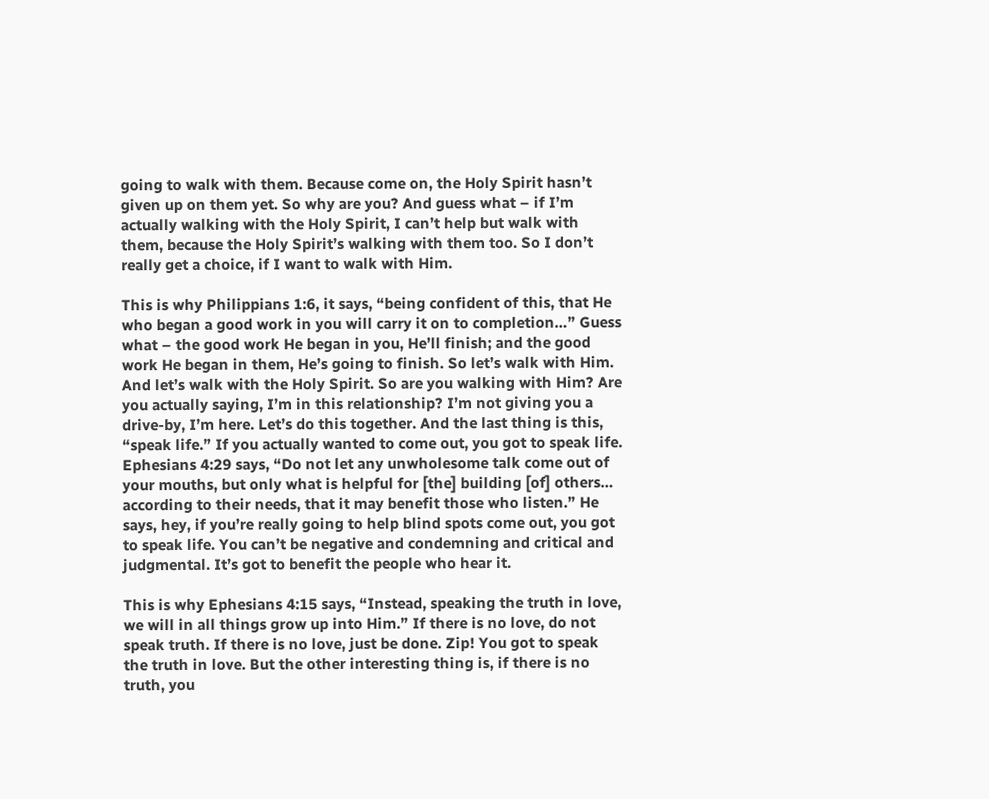going to walk with them. Because come on, the Holy Spirit hasn’t given up on them yet. So why are you? And guess what – if I’m actually walking with the Holy Spirit, I can’t help but walk with them, because the Holy Spirit’s walking with them too. So I don’t really get a choice, if I want to walk with Him.

This is why Philippians 1:6, it says, “being confident of this, that He who began a good work in you will carry it on to completion…” Guess what – the good work He began in you, He’ll finish; and the good work He began in them, He’s going to finish. So let’s walk with Him. And let’s walk with the Holy Spirit. So are you walking with Him? Are you actually saying, I’m in this relationship? I’m not giving you a drive-by, I’m here. Let’s do this together. And the last thing is this, “speak life.” If you actually wanted to come out, you got to speak life. Ephesians 4:29 says, “Do not let any unwholesome talk come out of your mouths, but only what is helpful for [the] building [of] others… according to their needs, that it may benefit those who listen.” He says, hey, if you’re really going to help blind spots come out, you got to speak life. You can’t be negative and condemning and critical and judgmental. It’s got to benefit the people who hear it.

This is why Ephesians 4:15 says, “Instead, speaking the truth in love, we will in all things grow up into Him.” If there is no love, do not speak truth. If there is no love, just be done. Zip! You got to speak the truth in love. But the other interesting thing is, if there is no truth, you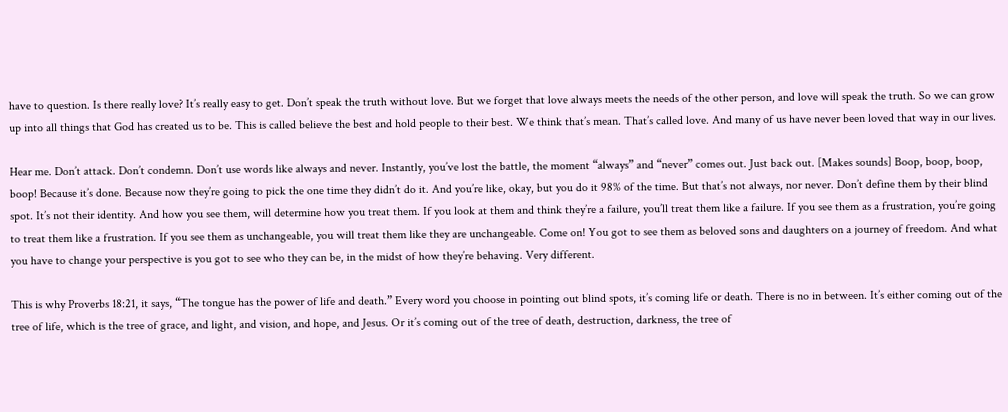have to question. Is there really love? It’s really easy to get. Don’t speak the truth without love. But we forget that love always meets the needs of the other person, and love will speak the truth. So we can grow up into all things that God has created us to be. This is called believe the best and hold people to their best. We think that’s mean. That’s called love. And many of us have never been loved that way in our lives.

Hear me. Don’t attack. Don’t condemn. Don’t use words like always and never. Instantly, you’ve lost the battle, the moment “always” and “never” comes out. Just back out. [Makes sounds] Boop, boop, boop, boop! Because it’s done. Because now they’re going to pick the one time they didn’t do it. And you’re like, okay, but you do it 98% of the time. But that’s not always, nor never. Don’t define them by their blind spot. It’s not their identity. And how you see them, will determine how you treat them. If you look at them and think they’re a failure, you’ll treat them like a failure. If you see them as a frustration, you’re going to treat them like a frustration. If you see them as unchangeable, you will treat them like they are unchangeable. Come on! You got to see them as beloved sons and daughters on a journey of freedom. And what you have to change your perspective is you got to see who they can be, in the midst of how they’re behaving. Very different.

This is why Proverbs 18:21, it says, “The tongue has the power of life and death.” Every word you choose in pointing out blind spots, it’s coming life or death. There is no in between. It’s either coming out of the tree of life, which is the tree of grace, and light, and vision, and hope, and Jesus. Or it’s coming out of the tree of death, destruction, darkness, the tree of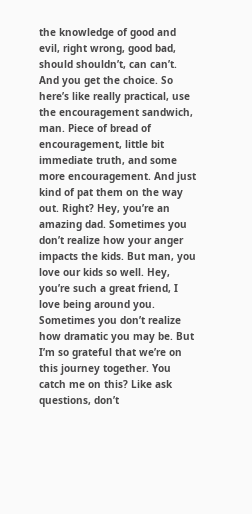the knowledge of good and evil, right wrong, good bad, should shouldn’t, can can’t. And you get the choice. So here’s like really practical, use the encouragement sandwich, man. Piece of bread of encouragement, little bit immediate truth, and some more encouragement. And just kind of pat them on the way out. Right? Hey, you’re an amazing dad. Sometimes you don’t realize how your anger impacts the kids. But man, you love our kids so well. Hey, you’re such a great friend, I love being around you. Sometimes you don’t realize how dramatic you may be. But I’m so grateful that we’re on this journey together. You catch me on this? Like ask questions, don’t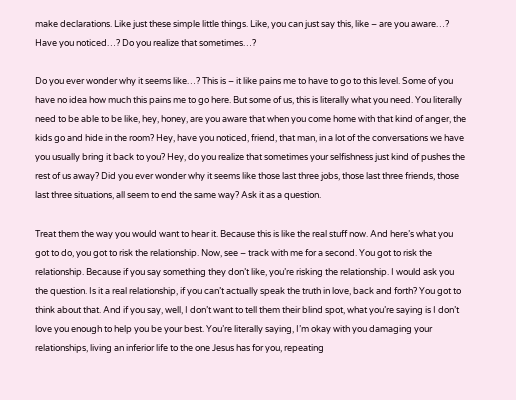make declarations. Like just these simple little things. Like, you can just say this, like – are you aware…? Have you noticed…? Do you realize that sometimes…?

Do you ever wonder why it seems like…? This is – it like pains me to have to go to this level. Some of you have no idea how much this pains me to go here. But some of us, this is literally what you need. You literally need to be able to be like, hey, honey, are you aware that when you come home with that kind of anger, the kids go and hide in the room? Hey, have you noticed, friend, that man, in a lot of the conversations we have you usually bring it back to you? Hey, do you realize that sometimes your selfishness just kind of pushes the rest of us away? Did you ever wonder why it seems like those last three jobs, those last three friends, those last three situations, all seem to end the same way? Ask it as a question.

Treat them the way you would want to hear it. Because this is like the real stuff now. And here’s what you got to do, you got to risk the relationship. Now, see – track with me for a second. You got to risk the relationship. Because if you say something they don’t like, you’re risking the relationship. I would ask you the question. Is it a real relationship, if you can’t actually speak the truth in love, back and forth? You got to think about that. And if you say, well, I don’t want to tell them their blind spot, what you’re saying is I don’t love you enough to help you be your best. You’re literally saying, I’m okay with you damaging your relationships, living an inferior life to the one Jesus has for you, repeating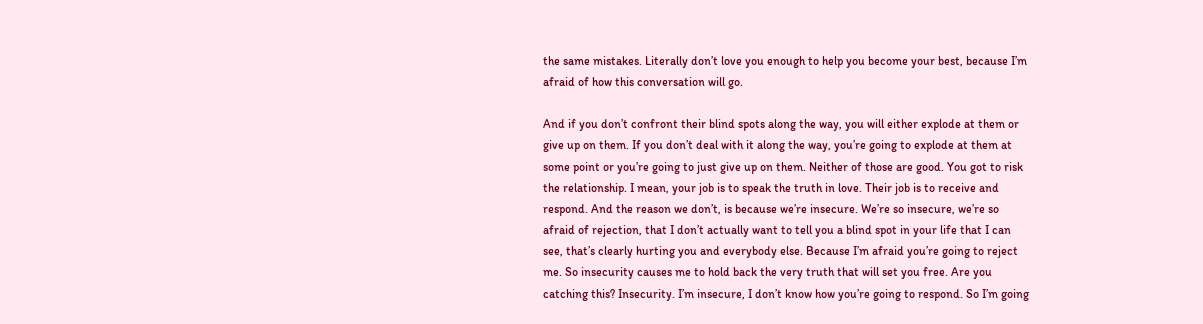the same mistakes. Literally don’t love you enough to help you become your best, because I’m afraid of how this conversation will go.

And if you don’t confront their blind spots along the way, you will either explode at them or give up on them. If you don’t deal with it along the way, you’re going to explode at them at some point or you’re going to just give up on them. Neither of those are good. You got to risk the relationship. I mean, your job is to speak the truth in love. Their job is to receive and respond. And the reason we don’t, is because we’re insecure. We’re so insecure, we’re so afraid of rejection, that I don’t actually want to tell you a blind spot in your life that I can see, that’s clearly hurting you and everybody else. Because I’m afraid you’re going to reject me. So insecurity causes me to hold back the very truth that will set you free. Are you catching this? Insecurity. I’m insecure, I don’t know how you’re going to respond. So I’m going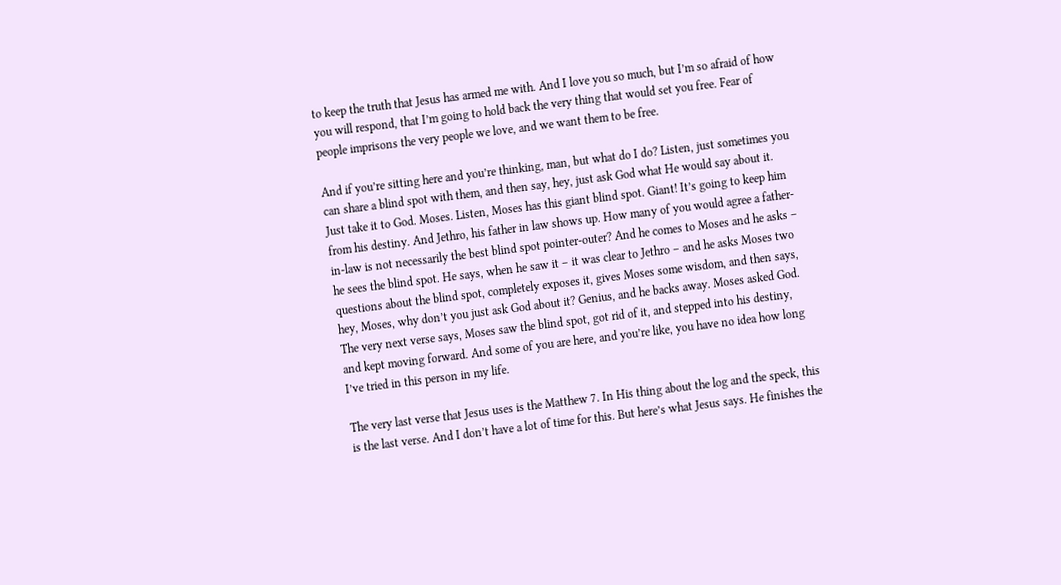to keep the truth that Jesus has armed me with. And I love you so much, but I’m so afraid of how you will respond, that I’m going to hold back the very thing that would set you free. Fear of people imprisons the very people we love, and we want them to be free.

And if you’re sitting here and you’re thinking, man, but what do I do? Listen, just sometimes you can share a blind spot with them, and then say, hey, just ask God what He would say about it. Just take it to God. Moses. Listen, Moses has this giant blind spot. Giant! It’s going to keep him from his destiny. And Jethro, his father in law shows up. How many of you would agree a father-in-law is not necessarily the best blind spot pointer-outer? And he comes to Moses and he asks – he sees the blind spot. He says, when he saw it – it was clear to Jethro – and he asks Moses two questions about the blind spot, completely exposes it, gives Moses some wisdom, and then says, hey, Moses, why don’t you just ask God about it? Genius, and he backs away. Moses asked God. The very next verse says, Moses saw the blind spot, got rid of it, and stepped into his destiny, and kept moving forward. And some of you are here, and you’re like, you have no idea how long I’ve tried in this person in my life.

The very last verse that Jesus uses is the Matthew 7. In His thing about the log and the speck, this is the last verse. And I don’t have a lot of time for this. But here’s what Jesus says. He finishes the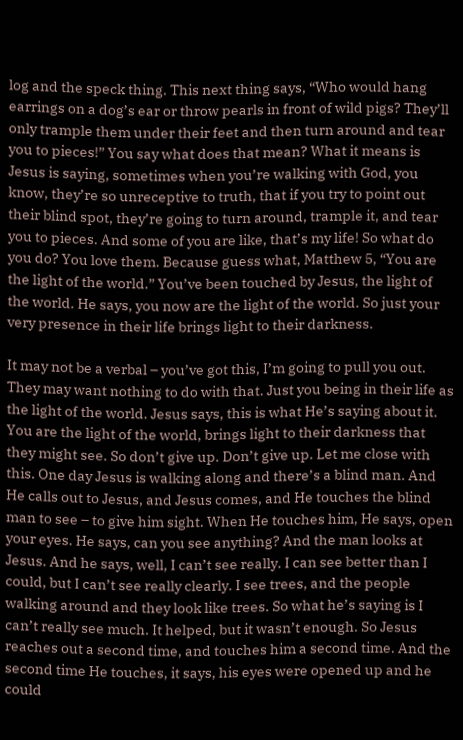log and the speck thing. This next thing says, “Who would hang earrings on a dog’s ear or throw pearls in front of wild pigs? They’ll only trample them under their feet and then turn around and tear you to pieces!” You say what does that mean? What it means is Jesus is saying, sometimes when you’re walking with God, you know, they’re so unreceptive to truth, that if you try to point out their blind spot, they’re going to turn around, trample it, and tear you to pieces. And some of you are like, that’s my life! So what do you do? You love them. Because guess what, Matthew 5, “You are the light of the world.” You’ve been touched by Jesus, the light of the world. He says, you now are the light of the world. So just your very presence in their life brings light to their darkness.

It may not be a verbal – you’ve got this, I’m going to pull you out. They may want nothing to do with that. Just you being in their life as the light of the world. Jesus says, this is what He’s saying about it. You are the light of the world, brings light to their darkness that they might see. So don’t give up. Don’t give up. Let me close with this. One day Jesus is walking along and there’s a blind man. And He calls out to Jesus, and Jesus comes, and He touches the blind man to see – to give him sight. When He touches him, He says, open your eyes. He says, can you see anything? And the man looks at Jesus. And he says, well, I can’t see really. I can see better than I could, but I can’t see really clearly. I see trees, and the people walking around and they look like trees. So what he’s saying is I can’t really see much. It helped, but it wasn’t enough. So Jesus reaches out a second time, and touches him a second time. And the second time He touches, it says, his eyes were opened up and he could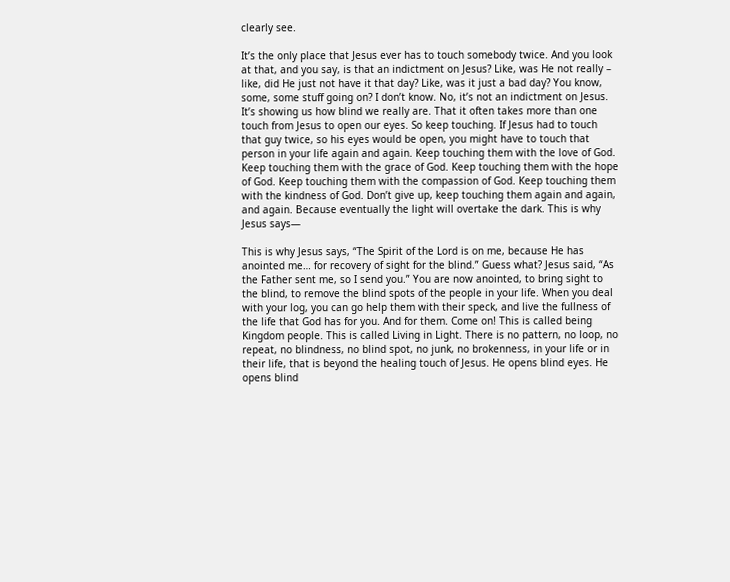clearly see.

It’s the only place that Jesus ever has to touch somebody twice. And you look at that, and you say, is that an indictment on Jesus? Like, was He not really – like, did He just not have it that day? Like, was it just a bad day? You know, some, some stuff going on? I don’t know. No, it’s not an indictment on Jesus. It’s showing us how blind we really are. That it often takes more than one touch from Jesus to open our eyes. So keep touching. If Jesus had to touch that guy twice, so his eyes would be open, you might have to touch that person in your life again and again. Keep touching them with the love of God. Keep touching them with the grace of God. Keep touching them with the hope of God. Keep touching them with the compassion of God. Keep touching them with the kindness of God. Don’t give up, keep touching them again and again, and again. Because eventually the light will overtake the dark. This is why Jesus says—

This is why Jesus says, “The Spirit of the Lord is on me, because He has anointed me… for recovery of sight for the blind.” Guess what? Jesus said, “As the Father sent me, so I send you.” You are now anointed, to bring sight to the blind, to remove the blind spots of the people in your life. When you deal with your log, you can go help them with their speck, and live the fullness of the life that God has for you. And for them. Come on! This is called being Kingdom people. This is called Living in Light. There is no pattern, no loop, no repeat, no blindness, no blind spot, no junk, no brokenness, in your life or in their life, that is beyond the healing touch of Jesus. He opens blind eyes. He opens blind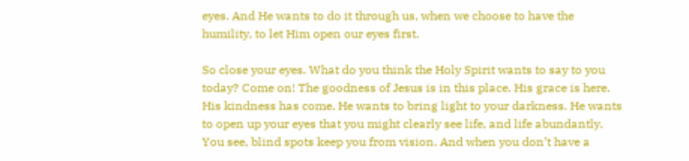eyes. And He wants to do it through us, when we choose to have the humility, to let Him open our eyes first.

So close your eyes. What do you think the Holy Spirit wants to say to you today? Come on! The goodness of Jesus is in this place. His grace is here. His kindness has come. He wants to bring light to your darkness. He wants to open up your eyes that you might clearly see life, and life abundantly. You see, blind spots keep you from vision. And when you don’t have a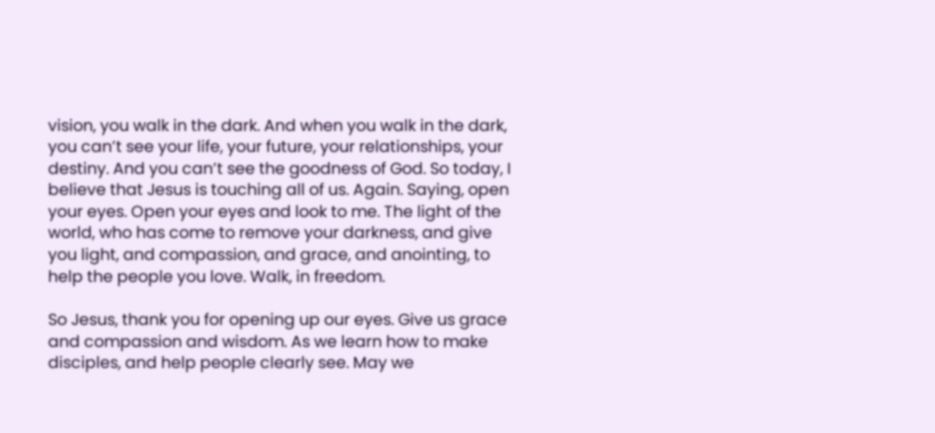vision, you walk in the dark. And when you walk in the dark, you can’t see your life, your future, your relationships, your destiny. And you can’t see the goodness of God. So today, I believe that Jesus is touching all of us. Again. Saying, open your eyes. Open your eyes and look to me. The light of the world, who has come to remove your darkness, and give you light, and compassion, and grace, and anointing, to help the people you love. Walk, in freedom.

So Jesus, thank you for opening up our eyes. Give us grace and compassion and wisdom. As we learn how to make disciples, and help people clearly see. May we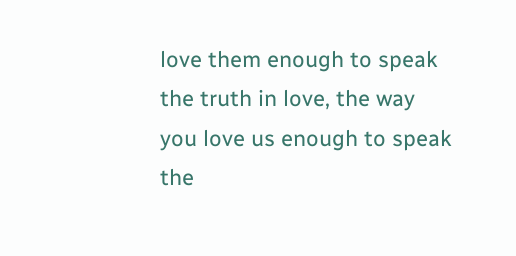love them enough to speak the truth in love, the way you love us enough to speak the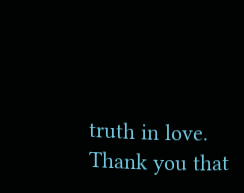truth in love. Thank you that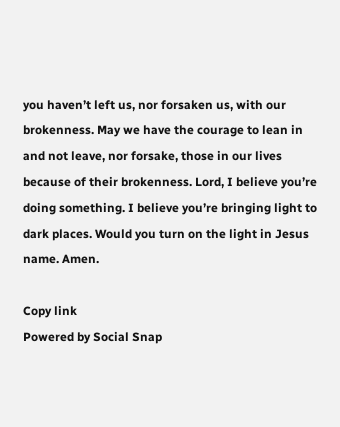you haven’t left us, nor forsaken us, with our brokenness. May we have the courage to lean in and not leave, nor forsake, those in our lives because of their brokenness. Lord, I believe you’re doing something. I believe you’re bringing light to dark places. Would you turn on the light in Jesus name. Amen.

Copy link
Powered by Social Snap